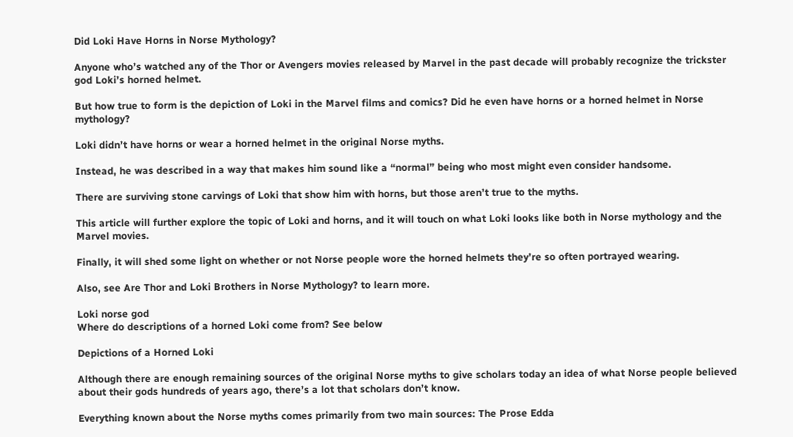Did Loki Have Horns in Norse Mythology?

Anyone who’s watched any of the Thor or Avengers movies released by Marvel in the past decade will probably recognize the trickster god Loki’s horned helmet.

But how true to form is the depiction of Loki in the Marvel films and comics? Did he even have horns or a horned helmet in Norse mythology?

Loki didn’t have horns or wear a horned helmet in the original Norse myths.

Instead, he was described in a way that makes him sound like a “normal” being who most might even consider handsome.

There are surviving stone carvings of Loki that show him with horns, but those aren’t true to the myths.

This article will further explore the topic of Loki and horns, and it will touch on what Loki looks like both in Norse mythology and the Marvel movies.

Finally, it will shed some light on whether or not Norse people wore the horned helmets they’re so often portrayed wearing.

Also, see Are Thor and Loki Brothers in Norse Mythology? to learn more.

Loki norse god
Where do descriptions of a horned Loki come from? See below

Depictions of a Horned Loki

Although there are enough remaining sources of the original Norse myths to give scholars today an idea of what Norse people believed about their gods hundreds of years ago, there’s a lot that scholars don’t know.

Everything known about the Norse myths comes primarily from two main sources: The Prose Edda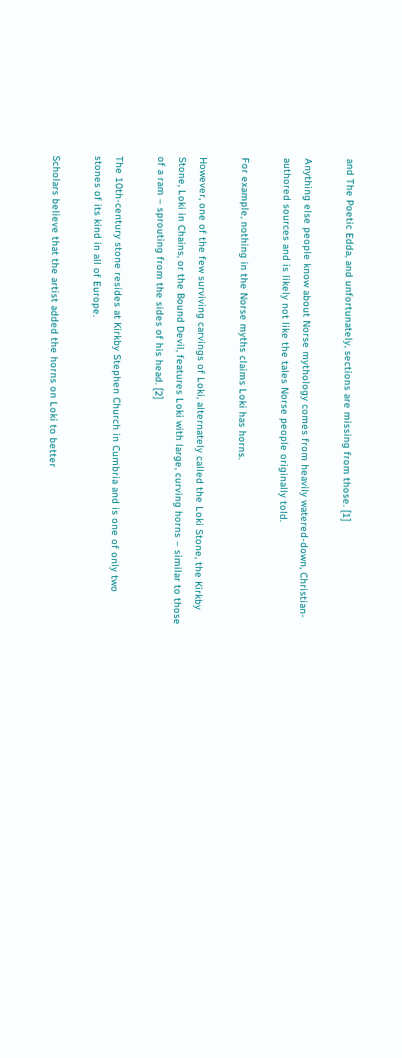and The Poetic Edda, and unfortunately, sections are missing from those. [1]

Anything else people know about Norse mythology comes from heavily watered-down, Christian-authored sources and is likely not like the tales Norse people originally told.

For example, nothing in the Norse myths claims Loki has horns.

However, one of the few surviving carvings of Loki, alternately called the Loki Stone, the Kirkby Stone, Loki in Chains, or the Bound Devil, features Loki with large, curving horns – similar to those of a ram – sprouting from the sides of his head. [2]

The 10th-century stone resides at Kirkby Stephen Church in Cumbria and is one of only two stones of its kind in all of Europe.

Scholars believe that the artist added the horns on Loki to better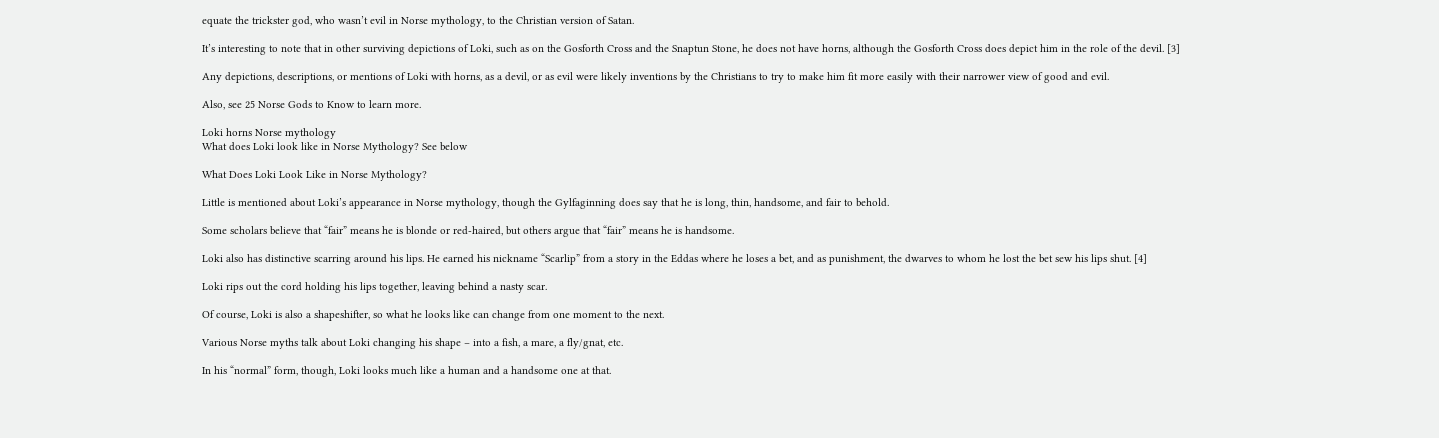equate the trickster god, who wasn’t evil in Norse mythology, to the Christian version of Satan.

It’s interesting to note that in other surviving depictions of Loki, such as on the Gosforth Cross and the Snaptun Stone, he does not have horns, although the Gosforth Cross does depict him in the role of the devil. [3]

Any depictions, descriptions, or mentions of Loki with horns, as a devil, or as evil were likely inventions by the Christians to try to make him fit more easily with their narrower view of good and evil.

Also, see 25 Norse Gods to Know to learn more.

Loki horns Norse mythology
What does Loki look like in Norse Mythology? See below

What Does Loki Look Like in Norse Mythology?

Little is mentioned about Loki’s appearance in Norse mythology, though the Gylfaginning does say that he is long, thin, handsome, and fair to behold.

Some scholars believe that “fair” means he is blonde or red-haired, but others argue that “fair” means he is handsome.

Loki also has distinctive scarring around his lips. He earned his nickname “Scarlip” from a story in the Eddas where he loses a bet, and as punishment, the dwarves to whom he lost the bet sew his lips shut. [4]

Loki rips out the cord holding his lips together, leaving behind a nasty scar.

Of course, Loki is also a shapeshifter, so what he looks like can change from one moment to the next.

Various Norse myths talk about Loki changing his shape – into a fish, a mare, a fly/gnat, etc.

In his “normal” form, though, Loki looks much like a human and a handsome one at that.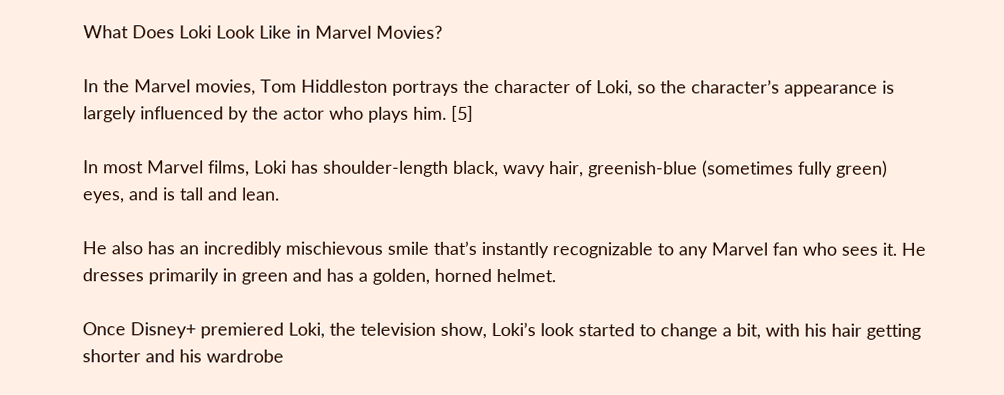What Does Loki Look Like in Marvel Movies?

In the Marvel movies, Tom Hiddleston portrays the character of Loki, so the character’s appearance is largely influenced by the actor who plays him. [5]

In most Marvel films, Loki has shoulder-length black, wavy hair, greenish-blue (sometimes fully green) eyes, and is tall and lean.

He also has an incredibly mischievous smile that’s instantly recognizable to any Marvel fan who sees it. He dresses primarily in green and has a golden, horned helmet.

Once Disney+ premiered Loki, the television show, Loki’s look started to change a bit, with his hair getting shorter and his wardrobe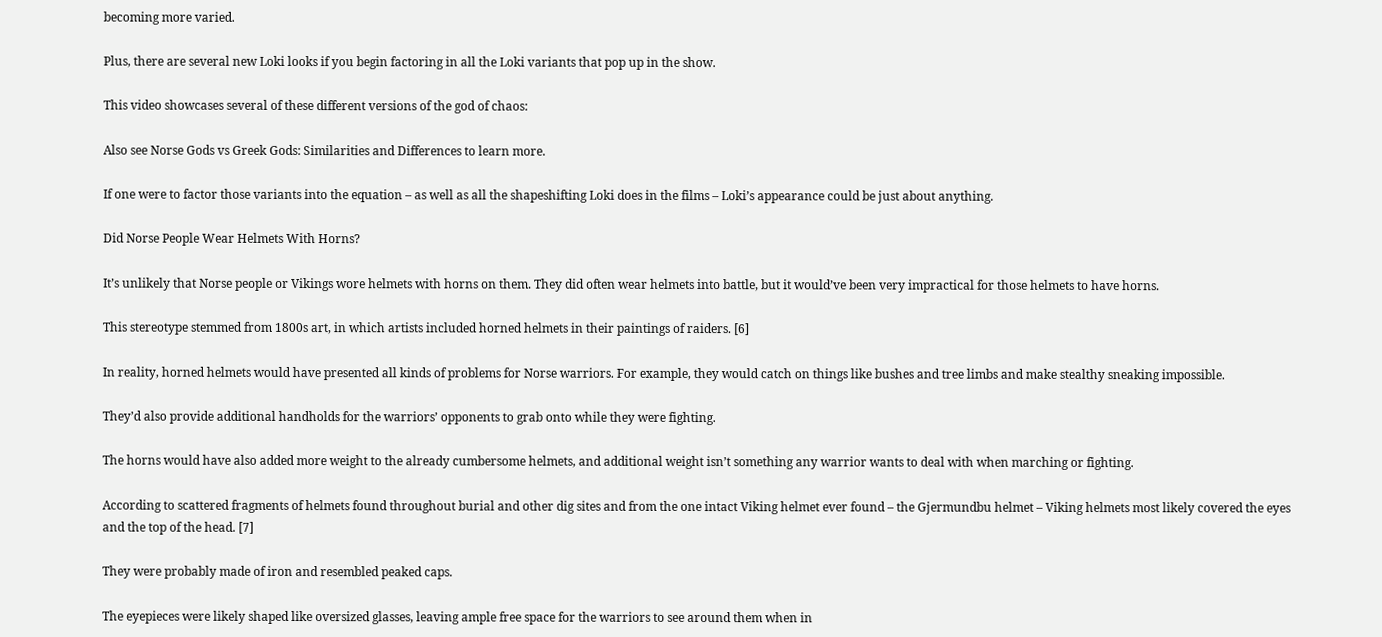becoming more varied.

Plus, there are several new Loki looks if you begin factoring in all the Loki variants that pop up in the show.

This video showcases several of these different versions of the god of chaos:

Also see Norse Gods vs Greek Gods: Similarities and Differences to learn more.

If one were to factor those variants into the equation – as well as all the shapeshifting Loki does in the films – Loki’s appearance could be just about anything.

Did Norse People Wear Helmets With Horns?

It’s unlikely that Norse people or Vikings wore helmets with horns on them. They did often wear helmets into battle, but it would’ve been very impractical for those helmets to have horns.

This stereotype stemmed from 1800s art, in which artists included horned helmets in their paintings of raiders. [6]

In reality, horned helmets would have presented all kinds of problems for Norse warriors. For example, they would catch on things like bushes and tree limbs and make stealthy sneaking impossible.

They’d also provide additional handholds for the warriors’ opponents to grab onto while they were fighting.

The horns would have also added more weight to the already cumbersome helmets, and additional weight isn’t something any warrior wants to deal with when marching or fighting.

According to scattered fragments of helmets found throughout burial and other dig sites and from the one intact Viking helmet ever found – the Gjermundbu helmet – Viking helmets most likely covered the eyes and the top of the head. [7]

They were probably made of iron and resembled peaked caps.

The eyepieces were likely shaped like oversized glasses, leaving ample free space for the warriors to see around them when in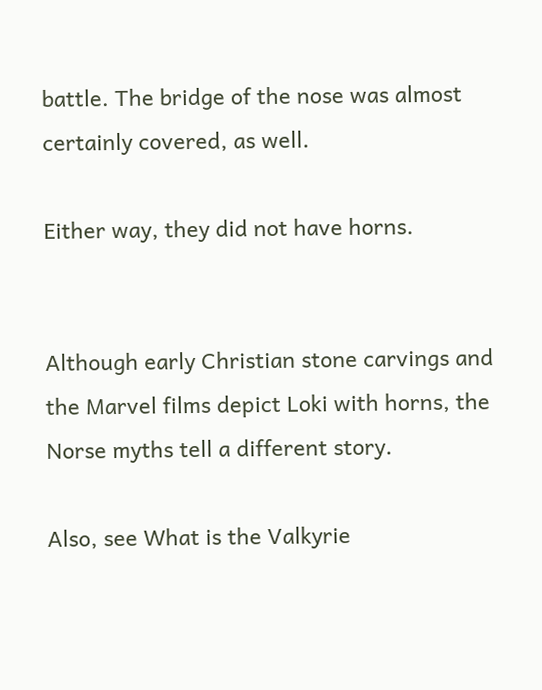battle. The bridge of the nose was almost certainly covered, as well.

Either way, they did not have horns.


Although early Christian stone carvings and the Marvel films depict Loki with horns, the Norse myths tell a different story.

Also, see What is the Valkyrie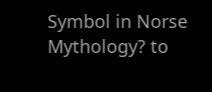Symbol in Norse Mythology? to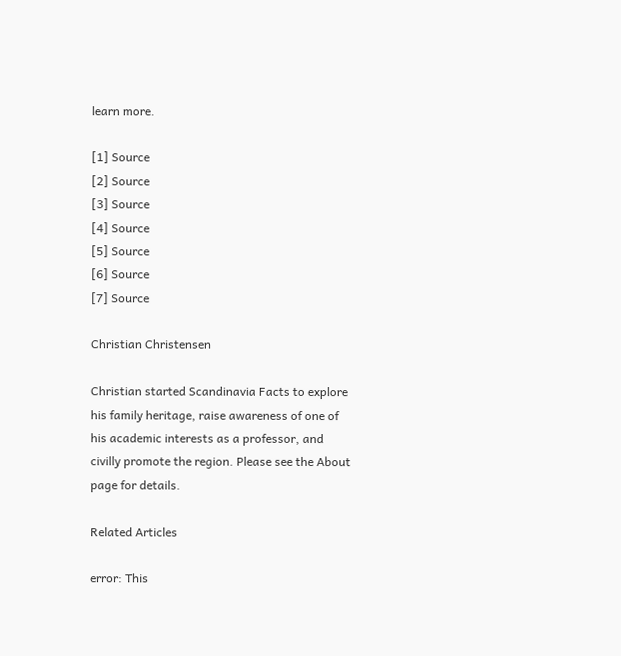learn more.

[1] Source
[2] Source
[3] Source
[4] Source
[5] Source
[6] Source
[7] Source

Christian Christensen

Christian started Scandinavia Facts to explore his family heritage, raise awareness of one of his academic interests as a professor, and civilly promote the region. Please see the About page for details.

Related Articles

error: This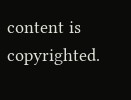content is copyrighted.